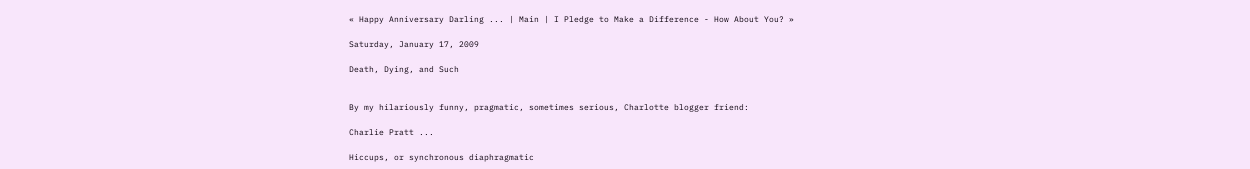« Happy Anniversary Darling ... | Main | I Pledge to Make a Difference - How About You? »

Saturday, January 17, 2009

Death, Dying, and Such


By my hilariously funny, pragmatic, sometimes serious, Charlotte blogger friend:

Charlie Pratt ...

Hiccups, or synchronous diaphragmatic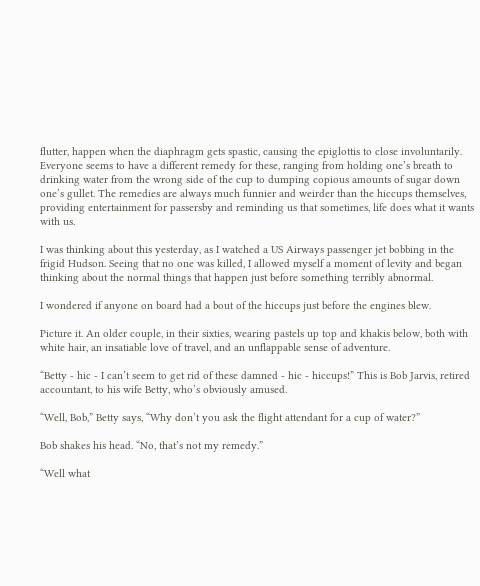flutter, happen when the diaphragm gets spastic, causing the epiglottis to close involuntarily. Everyone seems to have a different remedy for these, ranging from holding one’s breath to drinking water from the wrong side of the cup to dumping copious amounts of sugar down one’s gullet. The remedies are always much funnier and weirder than the hiccups themselves, providing entertainment for passersby and reminding us that sometimes, life does what it wants with us.

I was thinking about this yesterday, as I watched a US Airways passenger jet bobbing in the frigid Hudson. Seeing that no one was killed, I allowed myself a moment of levity and began thinking about the normal things that happen just before something terribly abnormal.

I wondered if anyone on board had a bout of the hiccups just before the engines blew.

Picture it. An older couple, in their sixties, wearing pastels up top and khakis below, both with white hair, an insatiable love of travel, and an unflappable sense of adventure.

“Betty - hic - I can’t seem to get rid of these damned - hic - hiccups!” This is Bob Jarvis, retired accountant, to his wife Betty, who’s obviously amused.

“Well, Bob,” Betty says, “Why don’t you ask the flight attendant for a cup of water?”

Bob shakes his head. “No, that’s not my remedy.”

“Well what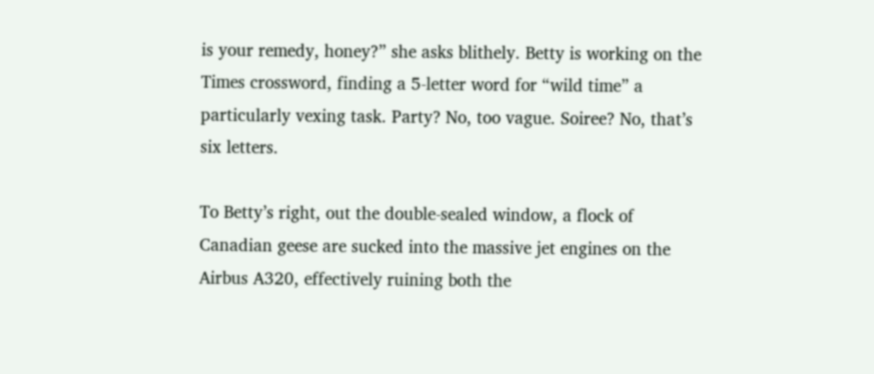is your remedy, honey?” she asks blithely. Betty is working on the Times crossword, finding a 5-letter word for “wild time” a particularly vexing task. Party? No, too vague. Soiree? No, that’s six letters.

To Betty’s right, out the double-sealed window, a flock of Canadian geese are sucked into the massive jet engines on the Airbus A320, effectively ruining both the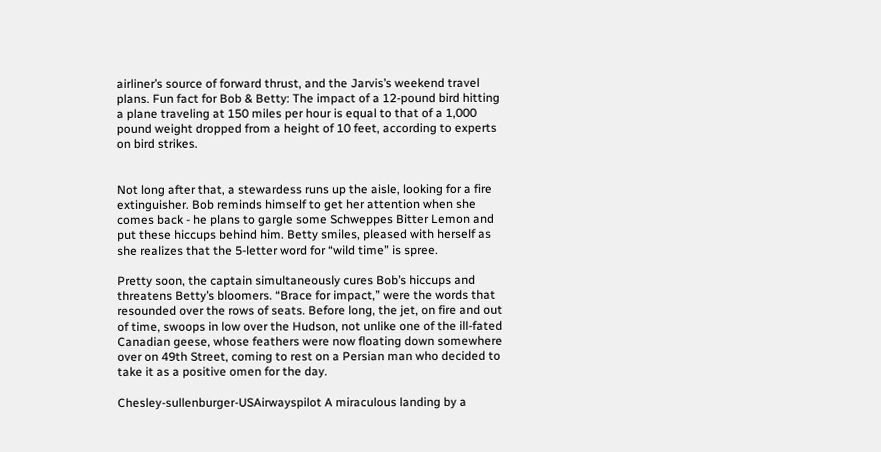airliner’s source of forward thrust, and the Jarvis’s weekend travel plans. Fun fact for Bob & Betty: The impact of a 12-pound bird hitting a plane traveling at 150 miles per hour is equal to that of a 1,000 pound weight dropped from a height of 10 feet, according to experts on bird strikes.


Not long after that, a stewardess runs up the aisle, looking for a fire extinguisher. Bob reminds himself to get her attention when she comes back - he plans to gargle some Schweppes Bitter Lemon and put these hiccups behind him. Betty smiles, pleased with herself as she realizes that the 5-letter word for “wild time” is spree.

Pretty soon, the captain simultaneously cures Bob’s hiccups and threatens Betty’s bloomers. “Brace for impact,” were the words that resounded over the rows of seats. Before long, the jet, on fire and out of time, swoops in low over the Hudson, not unlike one of the ill-fated Canadian geese, whose feathers were now floating down somewhere over on 49th Street, coming to rest on a Persian man who decided to take it as a positive omen for the day.

Chesley-sullenburger-USAirwayspilot A miraculous landing by a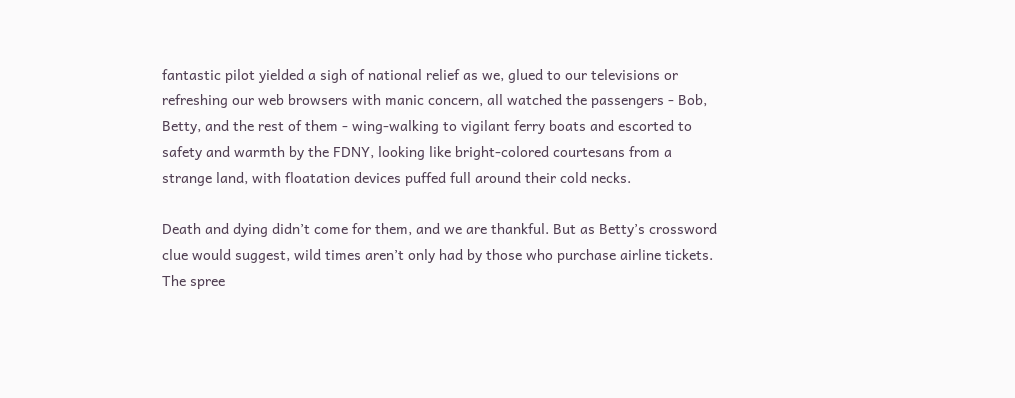fantastic pilot yielded a sigh of national relief as we, glued to our televisions or refreshing our web browsers with manic concern, all watched the passengers - Bob, Betty, and the rest of them - wing-walking to vigilant ferry boats and escorted to safety and warmth by the FDNY, looking like bright-colored courtesans from a strange land, with floatation devices puffed full around their cold necks.

Death and dying didn’t come for them, and we are thankful. But as Betty’s crossword clue would suggest, wild times aren’t only had by those who purchase airline tickets. The spree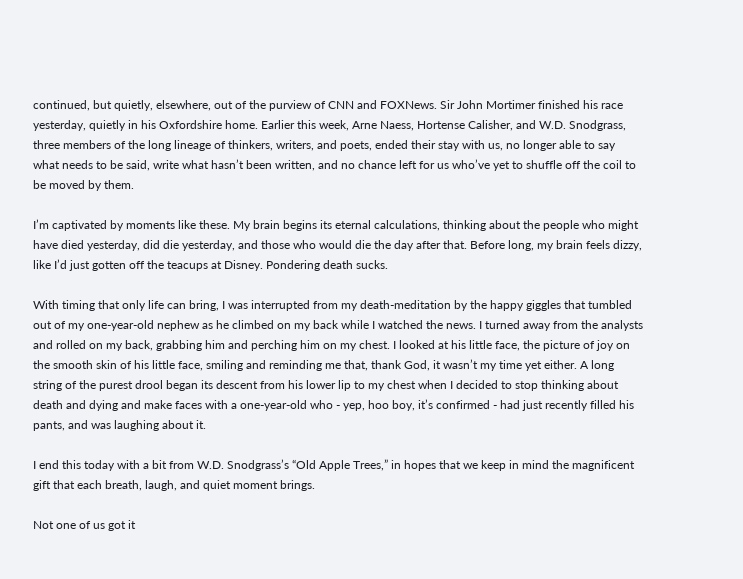continued, but quietly, elsewhere, out of the purview of CNN and FOXNews. Sir John Mortimer finished his race yesterday, quietly in his Oxfordshire home. Earlier this week, Arne Naess, Hortense Calisher, and W.D. Snodgrass, three members of the long lineage of thinkers, writers, and poets, ended their stay with us, no longer able to say what needs to be said, write what hasn’t been written, and no chance left for us who’ve yet to shuffle off the coil to be moved by them.

I’m captivated by moments like these. My brain begins its eternal calculations, thinking about the people who might have died yesterday, did die yesterday, and those who would die the day after that. Before long, my brain feels dizzy, like I’d just gotten off the teacups at Disney. Pondering death sucks.

With timing that only life can bring, I was interrupted from my death-meditation by the happy giggles that tumbled out of my one-year-old nephew as he climbed on my back while I watched the news. I turned away from the analysts and rolled on my back, grabbing him and perching him on my chest. I looked at his little face, the picture of joy on the smooth skin of his little face, smiling and reminding me that, thank God, it wasn’t my time yet either. A long string of the purest drool began its descent from his lower lip to my chest when I decided to stop thinking about death and dying and make faces with a one-year-old who - yep, hoo boy, it’s confirmed - had just recently filled his pants, and was laughing about it.

I end this today with a bit from W.D. Snodgrass’s “Old Apple Trees,” in hopes that we keep in mind the magnificent gift that each breath, laugh, and quiet moment brings.

Not one of us got it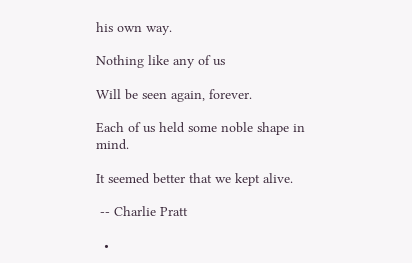his own way.

Nothing like any of us

Will be seen again, forever.

Each of us held some noble shape in mind.

It seemed better that we kept alive.

 -- Charlie Pratt

  •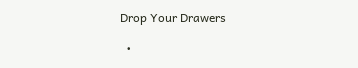Drop Your Drawers

  •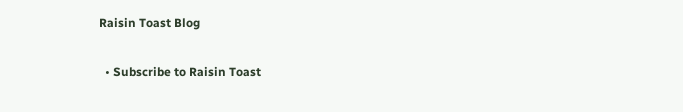Raisin Toast Blog

  • Subscribe to Raisin Toast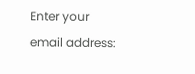Enter your email address: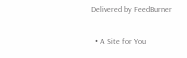Delivered by FeedBurner

  • A Site for You